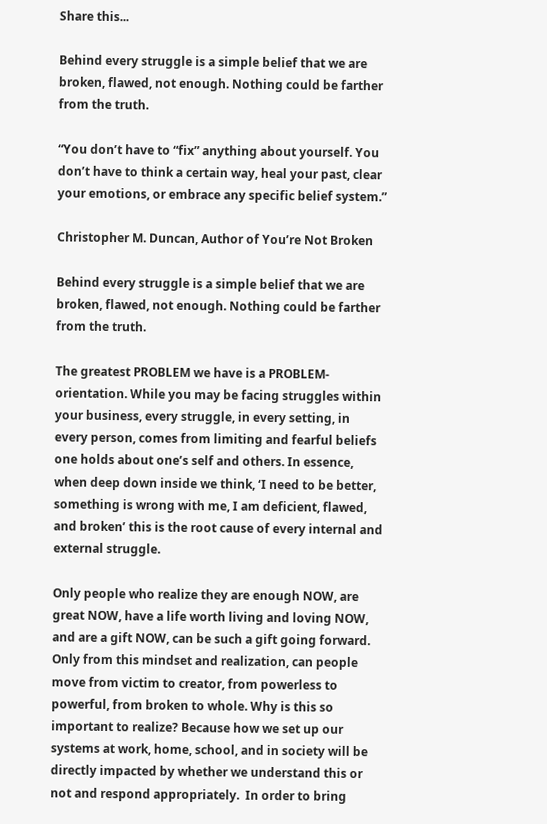Share this...

Behind every struggle is a simple belief that we are broken, flawed, not enough. Nothing could be farther from the truth.

“You don’t have to “fix” anything about yourself. You don’t have to think a certain way, heal your past, clear your emotions, or embrace any specific belief system.”

Christopher M. Duncan, Author of You’re Not Broken

Behind every struggle is a simple belief that we are broken, flawed, not enough. Nothing could be farther from the truth.

The greatest PROBLEM we have is a PROBLEM-orientation. While you may be facing struggles within your business, every struggle, in every setting, in every person, comes from limiting and fearful beliefs one holds about one’s self and others. In essence, when deep down inside we think, ‘I need to be better, something is wrong with me, I am deficient, flawed, and broken’ this is the root cause of every internal and external struggle.

Only people who realize they are enough NOW, are great NOW, have a life worth living and loving NOW, and are a gift NOW, can be such a gift going forward. Only from this mindset and realization, can people move from victim to creator, from powerless to powerful, from broken to whole. Why is this so important to realize? Because how we set up our systems at work, home, school, and in society will be directly impacted by whether we understand this or not and respond appropriately.  In order to bring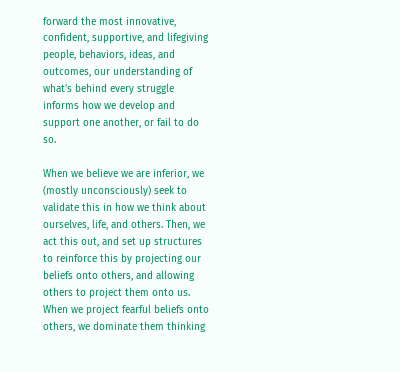forward the most innovative, confident, supportive, and lifegiving people, behaviors, ideas, and outcomes, our understanding of what’s behind every struggle informs how we develop and support one another, or fail to do so.

When we believe we are inferior, we (mostly unconsciously) seek to validate this in how we think about ourselves, life, and others. Then, we act this out, and set up structures to reinforce this by projecting our beliefs onto others, and allowing others to project them onto us. When we project fearful beliefs onto others, we dominate them thinking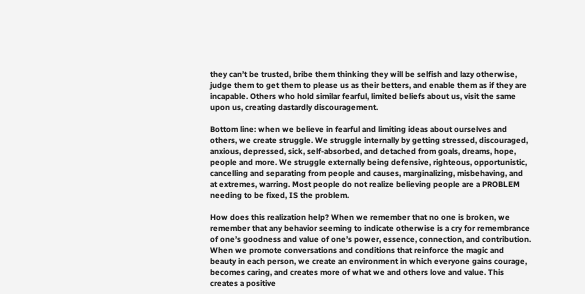they can’t be trusted, bribe them thinking they will be selfish and lazy otherwise, judge them to get them to please us as their betters, and enable them as if they are incapable. Others who hold similar fearful, limited beliefs about us, visit the same upon us, creating dastardly discouragement.

Bottom line: when we believe in fearful and limiting ideas about ourselves and others, we create struggle. We struggle internally by getting stressed, discouraged, anxious, depressed, sick, self-absorbed, and detached from goals, dreams, hope, people and more. We struggle externally being defensive, righteous, opportunistic, cancelling and separating from people and causes, marginalizing, misbehaving, and at extremes, warring. Most people do not realize believing people are a PROBLEM needing to be fixed, IS the problem.

How does this realization help? When we remember that no one is broken, we remember that any behavior seeming to indicate otherwise is a cry for remembrance of one’s goodness and value of one’s power, essence, connection, and contribution. When we promote conversations and conditions that reinforce the magic and beauty in each person, we create an environment in which everyone gains courage, becomes caring, and creates more of what we and others love and value. This creates a positive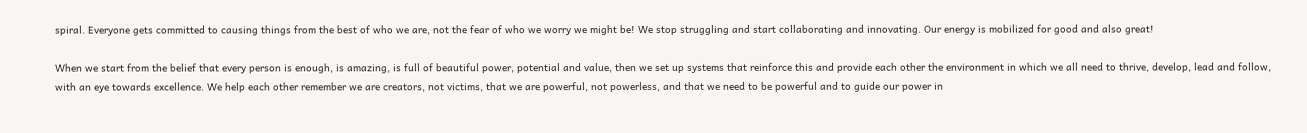spiral. Everyone gets committed to causing things from the best of who we are, not the fear of who we worry we might be! We stop struggling and start collaborating and innovating. Our energy is mobilized for good and also great!

When we start from the belief that every person is enough, is amazing, is full of beautiful power, potential and value, then we set up systems that reinforce this and provide each other the environment in which we all need to thrive, develop, lead and follow, with an eye towards excellence. We help each other remember we are creators, not victims, that we are powerful, not powerless, and that we need to be powerful and to guide our power in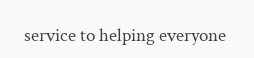service to helping everyone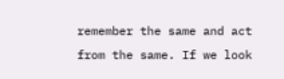remember the same and act from the same. If we look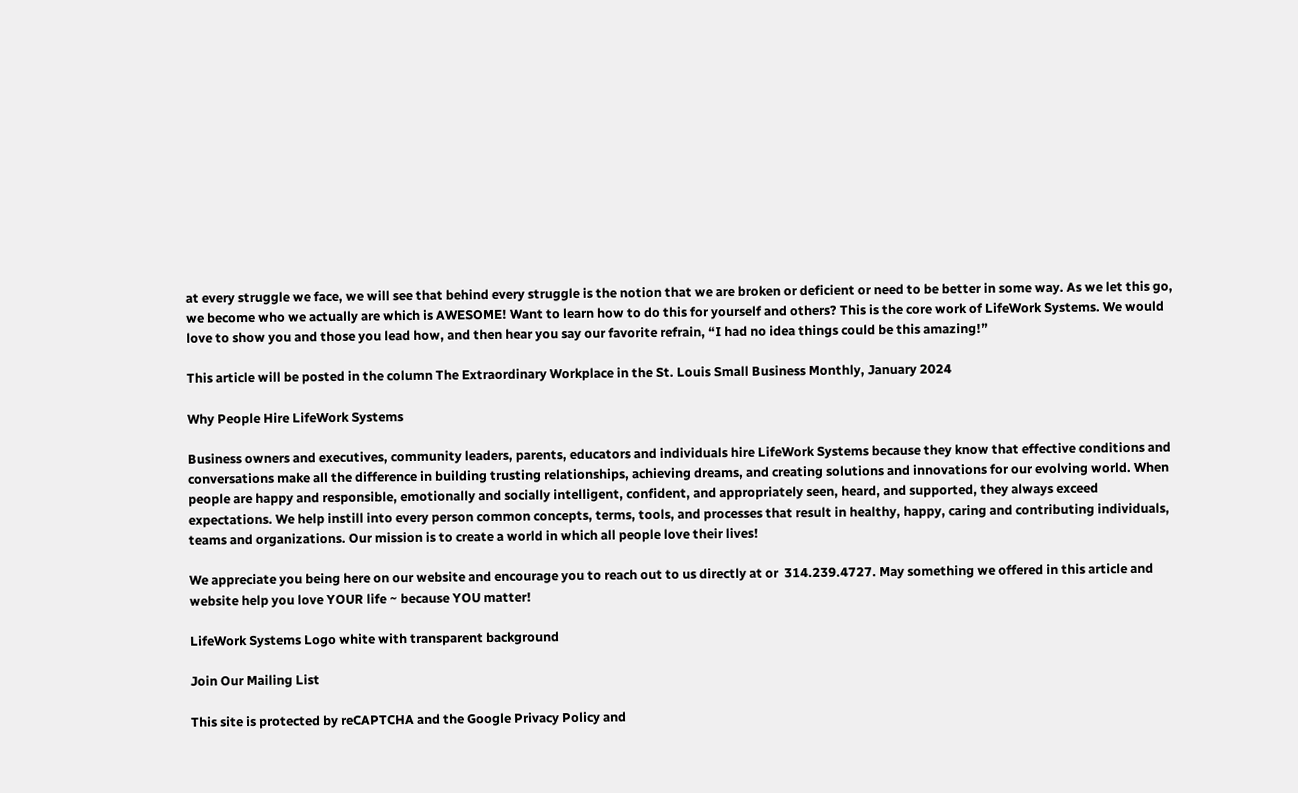at every struggle we face, we will see that behind every struggle is the notion that we are broken or deficient or need to be better in some way. As we let this go, we become who we actually are which is AWESOME! Want to learn how to do this for yourself and others? This is the core work of LifeWork Systems. We would love to show you and those you lead how, and then hear you say our favorite refrain, “I had no idea things could be this amazing!”

This article will be posted in the column The Extraordinary Workplace in the St. Louis Small Business Monthly, January 2024

Why People Hire LifeWork Systems

Business owners and executives, community leaders, parents, educators and individuals hire LifeWork Systems because they know that effective conditions and conversations make all the difference in building trusting relationships, achieving dreams, and creating solutions and innovations for our evolving world. When people are happy and responsible, emotionally and socially intelligent, confident, and appropriately seen, heard, and supported, they always exceed expectations. We help instill into every person common concepts, terms, tools, and processes that result in healthy, happy, caring and contributing individuals, teams and organizations. Our mission is to create a world in which all people love their lives!

We appreciate you being here on our website and encourage you to reach out to us directly at or  314.239.4727. May something we offered in this article and website help you love YOUR life ~ because YOU matter!

LifeWork Systems Logo white with transparent background

Join Our Mailing List

This site is protected by reCAPTCHA and the Google Privacy Policy and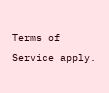Terms of Service apply.